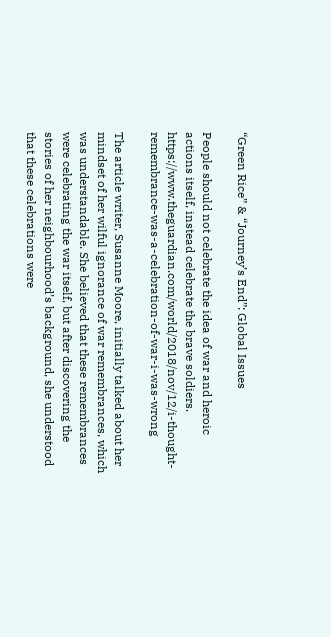“Green Rice” & “Journey’s End”: Global Issues

People should not celebrate the idea of war and heroic actions itself, instead celebrate the brave soldiers. https://www.theguardian.com/world/2018/nov/12/i-thought-remembrance-was-a-celebration-of-war-i-was-wrong

The article writer, Susanne Moore, initially talked about her mindset of her wilful ignorance of war remembrances, which was understandable. She believed that these remembrances were celebrating the war itself, but after discovering the stories of her neighbourhood’s background, she understood that these celebrations were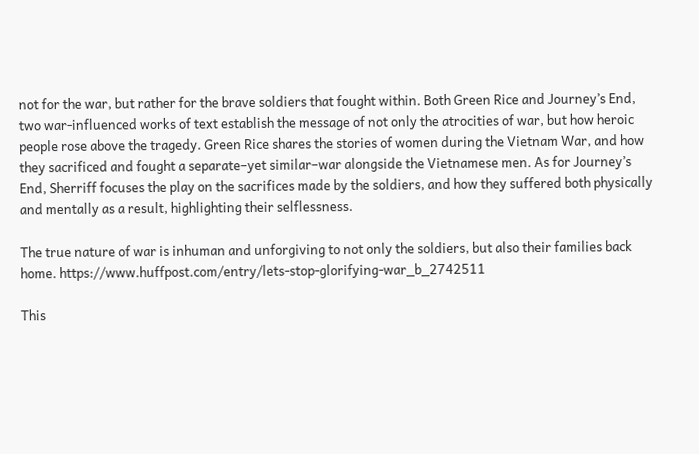not for the war, but rather for the brave soldiers that fought within. Both Green Rice and Journey’s End, two war-influenced works of text establish the message of not only the atrocities of war, but how heroic people rose above the tragedy. Green Rice shares the stories of women during the Vietnam War, and how they sacrificed and fought a separate–yet similar–war alongside the Vietnamese men. As for Journey’s End, Sherriff focuses the play on the sacrifices made by the soldiers, and how they suffered both physically and mentally as a result, highlighting their selflessness.

The true nature of war is inhuman and unforgiving to not only the soldiers, but also their families back home. https://www.huffpost.com/entry/lets-stop-glorifying-war_b_2742511

This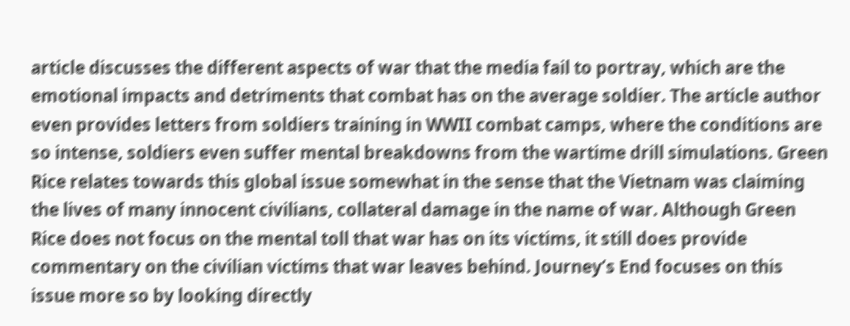article discusses the different aspects of war that the media fail to portray, which are the emotional impacts and detriments that combat has on the average soldier. The article author even provides letters from soldiers training in WWII combat camps, where the conditions are so intense, soldiers even suffer mental breakdowns from the wartime drill simulations. Green Rice relates towards this global issue somewhat in the sense that the Vietnam was claiming the lives of many innocent civilians, collateral damage in the name of war. Although Green Rice does not focus on the mental toll that war has on its victims, it still does provide commentary on the civilian victims that war leaves behind. Journey’s End focuses on this issue more so by looking directly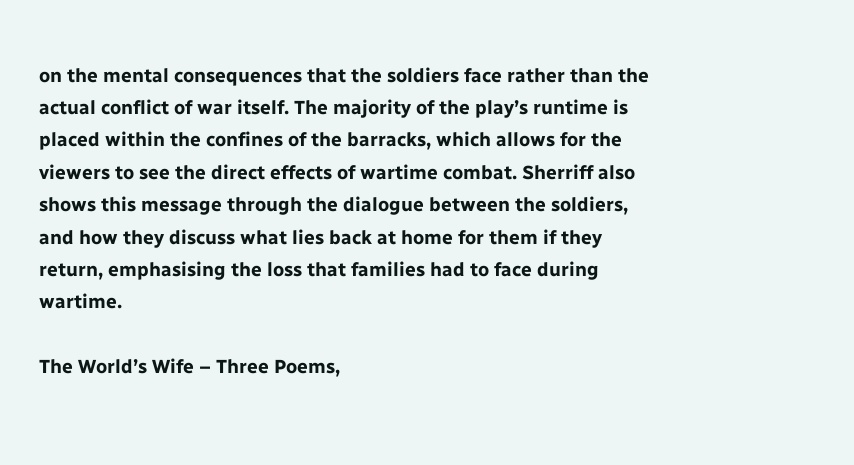on the mental consequences that the soldiers face rather than the actual conflict of war itself. The majority of the play’s runtime is placed within the confines of the barracks, which allows for the viewers to see the direct effects of wartime combat. Sherriff also shows this message through the dialogue between the soldiers, and how they discuss what lies back at home for them if they return, emphasising the loss that families had to face during wartime.

The World’s Wife – Three Poems,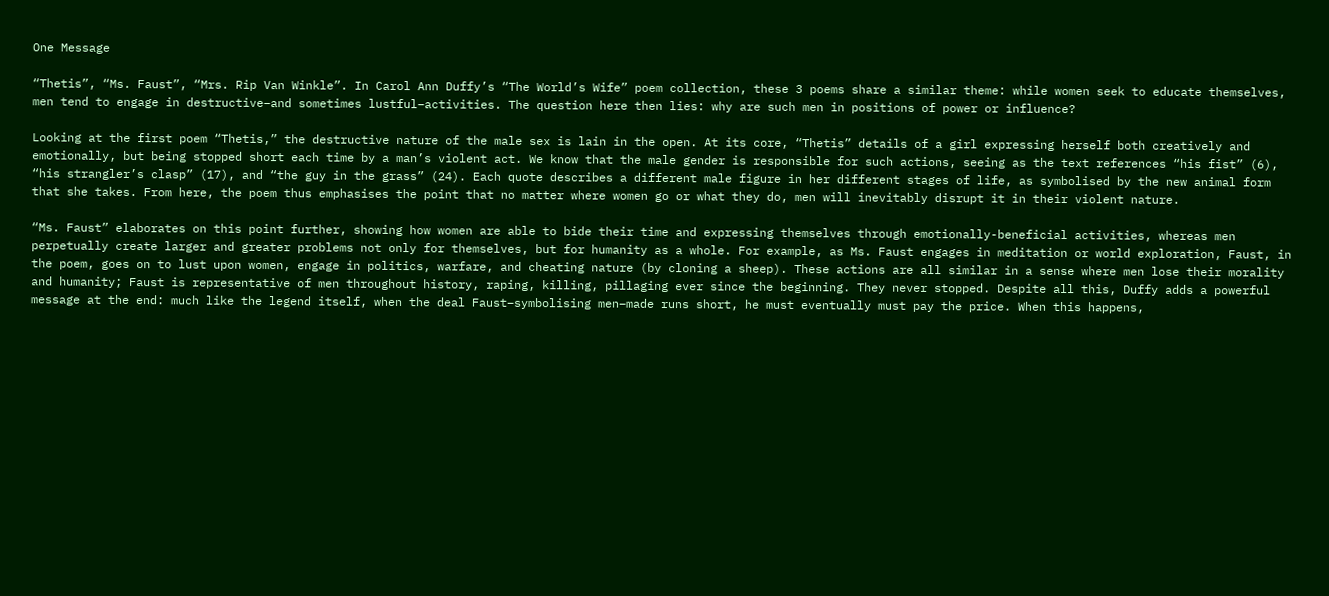One Message

“Thetis”, “Ms. Faust”, “Mrs. Rip Van Winkle”. In Carol Ann Duffy’s “The World’s Wife” poem collection, these 3 poems share a similar theme: while women seek to educate themselves, men tend to engage in destructive–and sometimes lustful–activities. The question here then lies: why are such men in positions of power or influence?

Looking at the first poem “Thetis,” the destructive nature of the male sex is lain in the open. At its core, “Thetis” details of a girl expressing herself both creatively and emotionally, but being stopped short each time by a man’s violent act. We know that the male gender is responsible for such actions, seeing as the text references “his fist” (6), “his strangler’s clasp” (17), and “the guy in the grass” (24). Each quote describes a different male figure in her different stages of life, as symbolised by the new animal form that she takes. From here, the poem thus emphasises the point that no matter where women go or what they do, men will inevitably disrupt it in their violent nature.

“Ms. Faust” elaborates on this point further, showing how women are able to bide their time and expressing themselves through emotionally-beneficial activities, whereas men perpetually create larger and greater problems not only for themselves, but for humanity as a whole. For example, as Ms. Faust engages in meditation or world exploration, Faust, in the poem, goes on to lust upon women, engage in politics, warfare, and cheating nature (by cloning a sheep). These actions are all similar in a sense where men lose their morality and humanity; Faust is representative of men throughout history, raping, killing, pillaging ever since the beginning. They never stopped. Despite all this, Duffy adds a powerful message at the end: much like the legend itself, when the deal Faust–symbolising men–made runs short, he must eventually must pay the price. When this happens,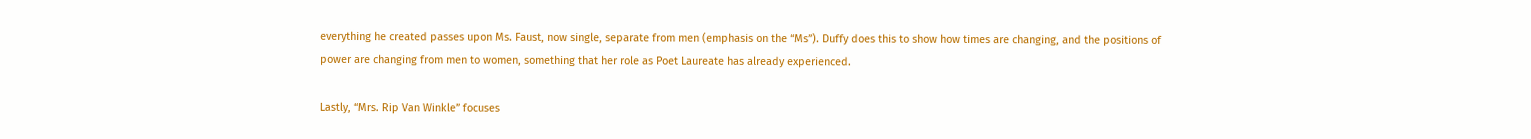everything he created passes upon Ms. Faust, now single, separate from men (emphasis on the “Ms”). Duffy does this to show how times are changing, and the positions of power are changing from men to women, something that her role as Poet Laureate has already experienced.

Lastly, “Mrs. Rip Van Winkle” focuses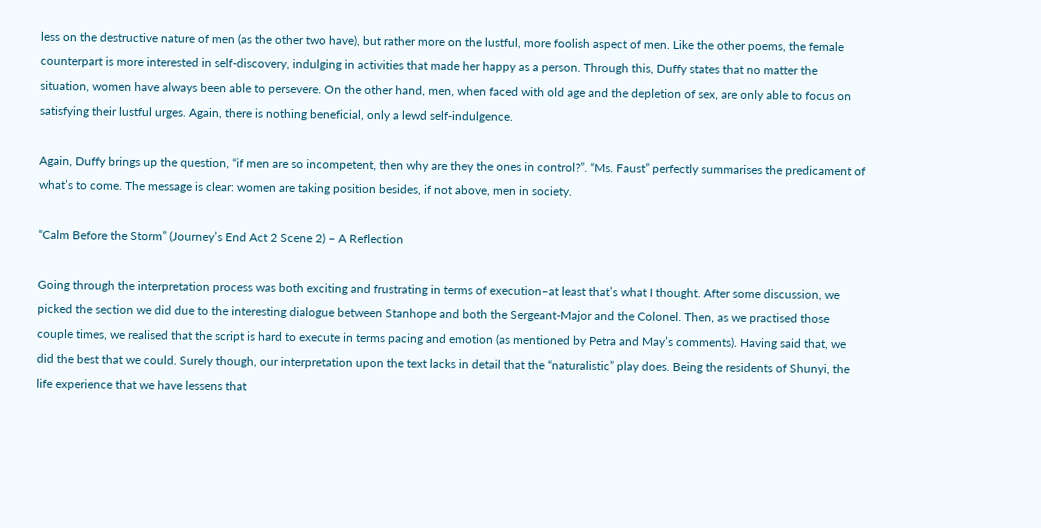less on the destructive nature of men (as the other two have), but rather more on the lustful, more foolish aspect of men. Like the other poems, the female counterpart is more interested in self-discovery, indulging in activities that made her happy as a person. Through this, Duffy states that no matter the situation, women have always been able to persevere. On the other hand, men, when faced with old age and the depletion of sex, are only able to focus on satisfying their lustful urges. Again, there is nothing beneficial, only a lewd self-indulgence.

Again, Duffy brings up the question, “if men are so incompetent, then why are they the ones in control?”. “Ms. Faust” perfectly summarises the predicament of what’s to come. The message is clear: women are taking position besides, if not above, men in society.

“Calm Before the Storm” (Journey’s End Act 2 Scene 2) – A Reflection

Going through the interpretation process was both exciting and frustrating in terms of execution–at least that’s what I thought. After some discussion, we picked the section we did due to the interesting dialogue between Stanhope and both the Sergeant-Major and the Colonel. Then, as we practised those couple times, we realised that the script is hard to execute in terms pacing and emotion (as mentioned by Petra and May’s comments). Having said that, we did the best that we could. Surely though, our interpretation upon the text lacks in detail that the “naturalistic” play does. Being the residents of Shunyi, the life experience that we have lessens that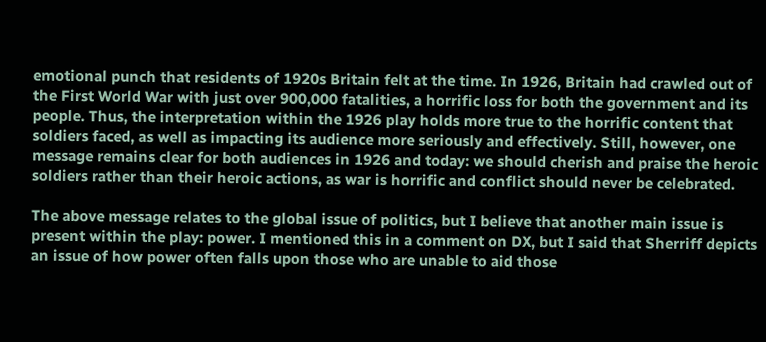emotional punch that residents of 1920s Britain felt at the time. In 1926, Britain had crawled out of the First World War with just over 900,000 fatalities, a horrific loss for both the government and its people. Thus, the interpretation within the 1926 play holds more true to the horrific content that soldiers faced, as well as impacting its audience more seriously and effectively. Still, however, one message remains clear for both audiences in 1926 and today: we should cherish and praise the heroic soldiers rather than their heroic actions, as war is horrific and conflict should never be celebrated.

The above message relates to the global issue of politics, but I believe that another main issue is present within the play: power. I mentioned this in a comment on DX, but I said that Sherriff depicts an issue of how power often falls upon those who are unable to aid those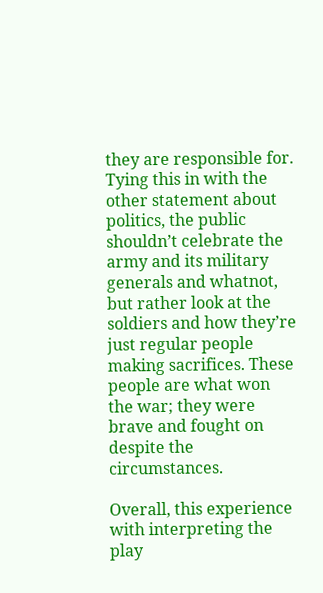they are responsible for. Tying this in with the other statement about politics, the public shouldn’t celebrate the army and its military generals and whatnot, but rather look at the soldiers and how they’re just regular people making sacrifices. These people are what won the war; they were brave and fought on despite the circumstances.

Overall, this experience with interpreting the play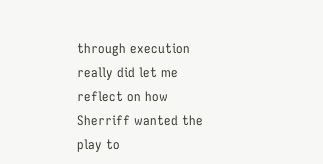through execution really did let me reflect on how Sherriff wanted the play to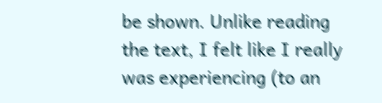be shown. Unlike reading the text, I felt like I really was experiencing (to an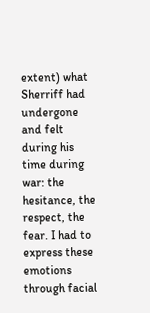extent) what Sherriff had undergone and felt during his time during war: the hesitance, the respect, the fear. I had to express these emotions through facial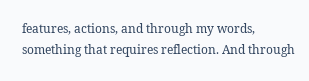features, actions, and through my words, something that requires reflection. And through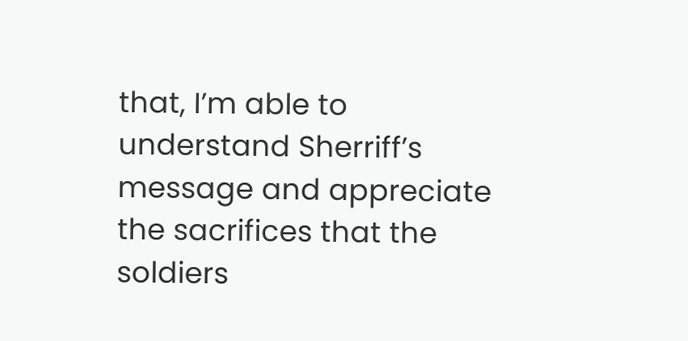that, I’m able to understand Sherriff’s message and appreciate the sacrifices that the soldiers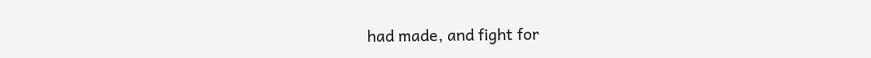had made, and fight for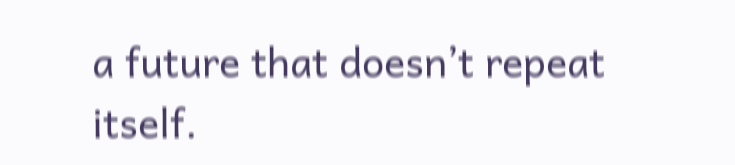a future that doesn’t repeat itself.